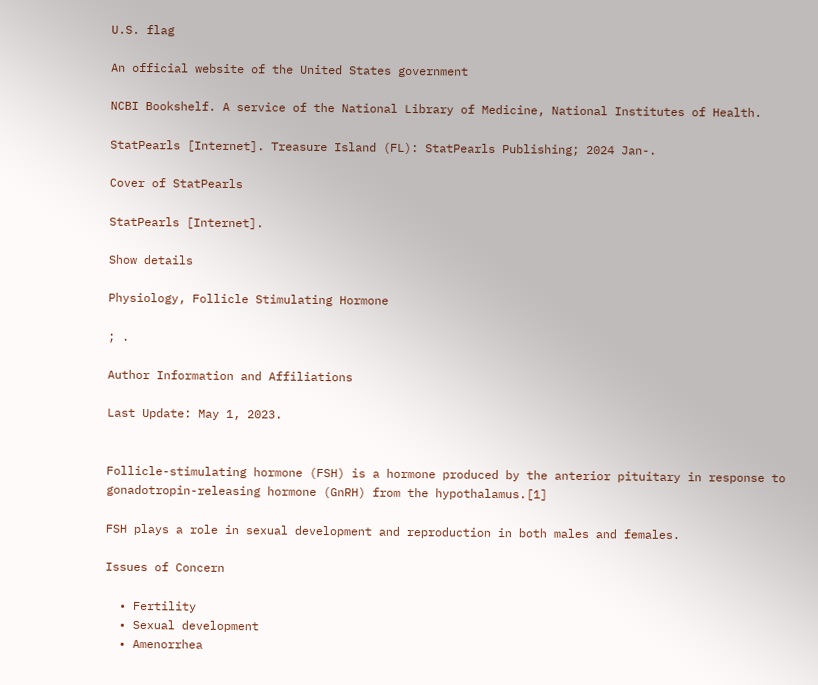U.S. flag

An official website of the United States government

NCBI Bookshelf. A service of the National Library of Medicine, National Institutes of Health.

StatPearls [Internet]. Treasure Island (FL): StatPearls Publishing; 2024 Jan-.

Cover of StatPearls

StatPearls [Internet].

Show details

Physiology, Follicle Stimulating Hormone

; .

Author Information and Affiliations

Last Update: May 1, 2023.


Follicle-stimulating hormone (FSH) is a hormone produced by the anterior pituitary in response to gonadotropin-releasing hormone (GnRH) from the hypothalamus.[1]

FSH plays a role in sexual development and reproduction in both males and females.

Issues of Concern

  • Fertility
  • Sexual development
  • Amenorrhea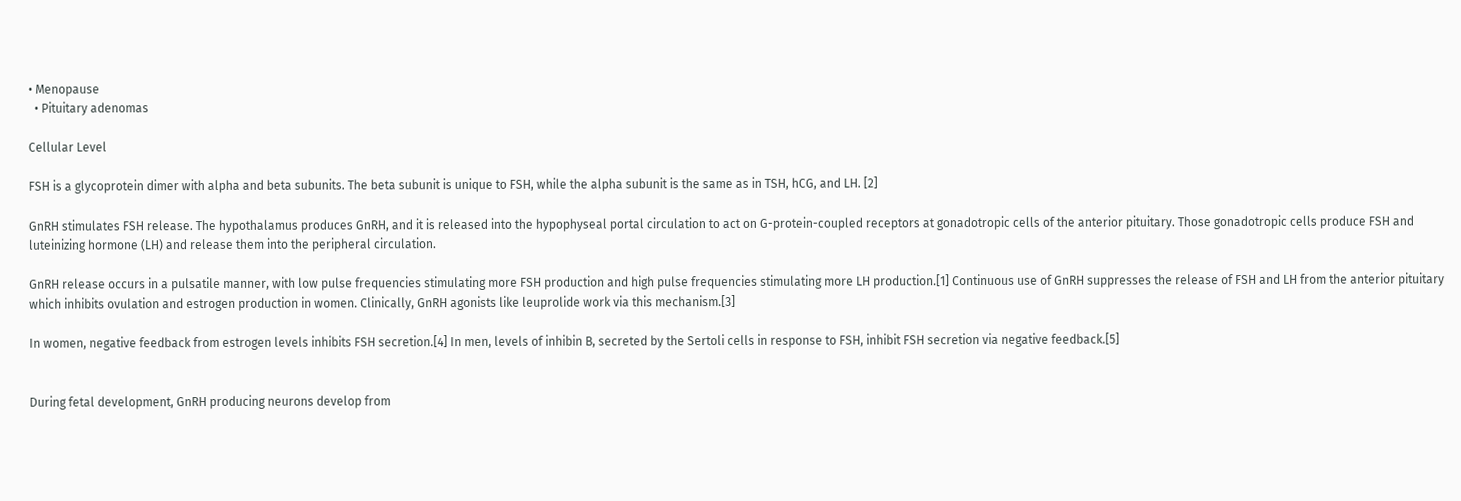• Menopause
  • Pituitary adenomas

Cellular Level

FSH is a glycoprotein dimer with alpha and beta subunits. The beta subunit is unique to FSH, while the alpha subunit is the same as in TSH, hCG, and LH. [2]

GnRH stimulates FSH release. The hypothalamus produces GnRH, and it is released into the hypophyseal portal circulation to act on G-protein-coupled receptors at gonadotropic cells of the anterior pituitary. Those gonadotropic cells produce FSH and luteinizing hormone (LH) and release them into the peripheral circulation.

GnRH release occurs in a pulsatile manner, with low pulse frequencies stimulating more FSH production and high pulse frequencies stimulating more LH production.[1] Continuous use of GnRH suppresses the release of FSH and LH from the anterior pituitary which inhibits ovulation and estrogen production in women. Clinically, GnRH agonists like leuprolide work via this mechanism.[3]

In women, negative feedback from estrogen levels inhibits FSH secretion.[4] In men, levels of inhibin B, secreted by the Sertoli cells in response to FSH, inhibit FSH secretion via negative feedback.[5]


During fetal development, GnRH producing neurons develop from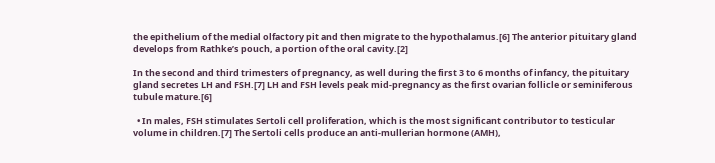the epithelium of the medial olfactory pit and then migrate to the hypothalamus.[6] The anterior pituitary gland develops from Rathke’s pouch, a portion of the oral cavity.[2]

In the second and third trimesters of pregnancy, as well during the first 3 to 6 months of infancy, the pituitary gland secretes LH and FSH.[7] LH and FSH levels peak mid-pregnancy as the first ovarian follicle or seminiferous tubule mature.[6]

  • In males, FSH stimulates Sertoli cell proliferation, which is the most significant contributor to testicular volume in children.[7] The Sertoli cells produce an anti-mullerian hormone (AMH),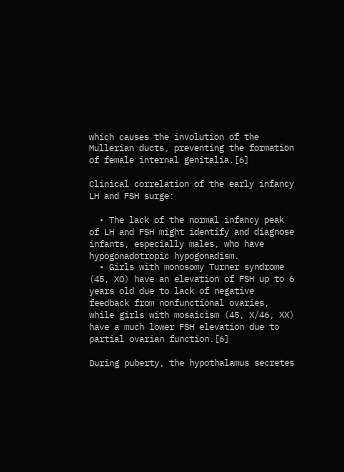which causes the involution of the Mullerian ducts, preventing the formation of female internal genitalia.[6]

Clinical correlation of the early infancy LH and FSH surge:

  • The lack of the normal infancy peak of LH and FSH might identify and diagnose infants, especially males, who have hypogonadotropic hypogonadism.
  • Girls with monosomy Turner syndrome (45, XO) have an elevation of FSH up to 6 years old due to lack of negative feedback from nonfunctional ovaries, while girls with mosaicism (45, X/46, XX) have a much lower FSH elevation due to partial ovarian function.[6]

During puberty, the hypothalamus secretes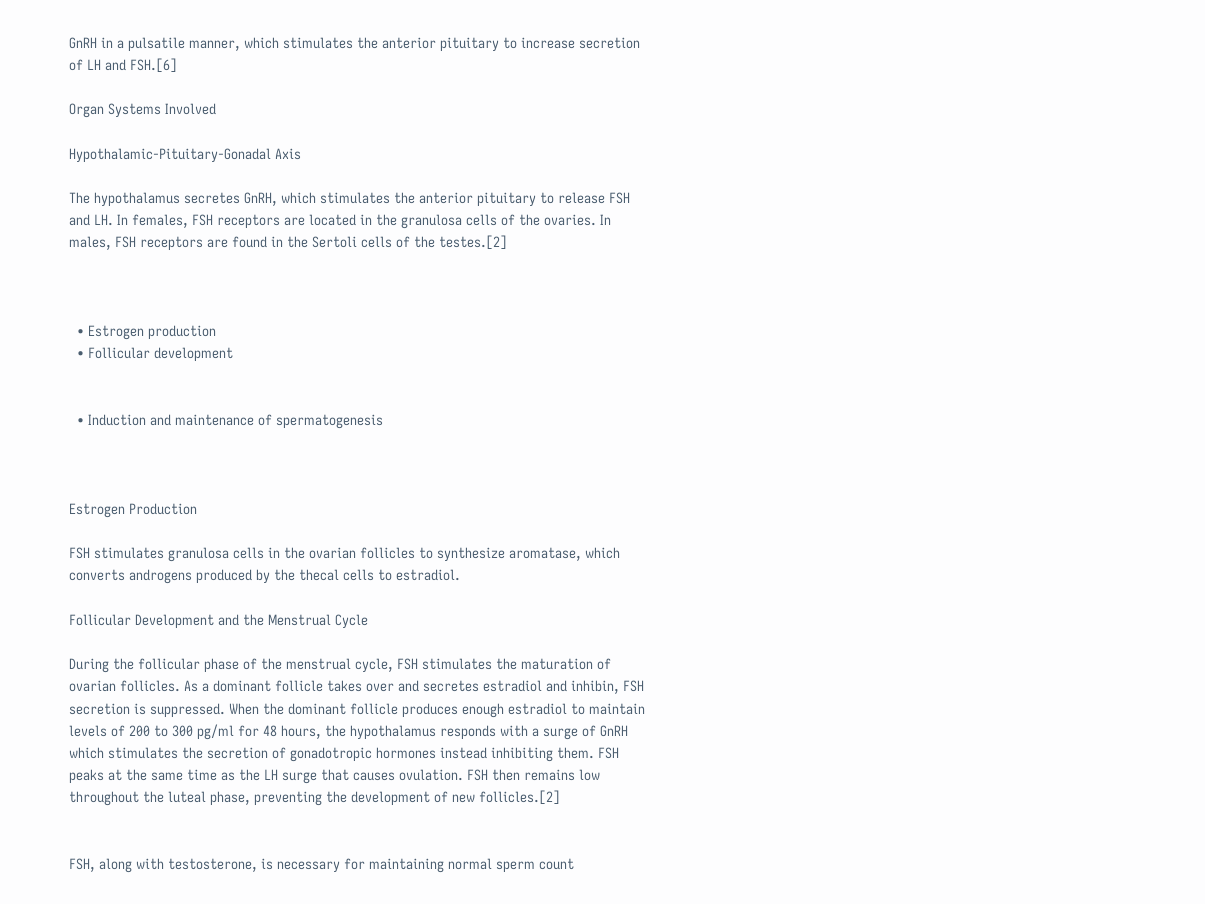GnRH in a pulsatile manner, which stimulates the anterior pituitary to increase secretion of LH and FSH.[6]

Organ Systems Involved

Hypothalamic-Pituitary-Gonadal Axis

The hypothalamus secretes GnRH, which stimulates the anterior pituitary to release FSH and LH. In females, FSH receptors are located in the granulosa cells of the ovaries. In males, FSH receptors are found in the Sertoli cells of the testes.[2]



  • Estrogen production
  • Follicular development


  • Induction and maintenance of spermatogenesis



Estrogen Production

FSH stimulates granulosa cells in the ovarian follicles to synthesize aromatase, which converts androgens produced by the thecal cells to estradiol.

Follicular Development and the Menstrual Cycle

During the follicular phase of the menstrual cycle, FSH stimulates the maturation of ovarian follicles. As a dominant follicle takes over and secretes estradiol and inhibin, FSH secretion is suppressed. When the dominant follicle produces enough estradiol to maintain levels of 200 to 300 pg/ml for 48 hours, the hypothalamus responds with a surge of GnRH which stimulates the secretion of gonadotropic hormones instead inhibiting them. FSH peaks at the same time as the LH surge that causes ovulation. FSH then remains low throughout the luteal phase, preventing the development of new follicles.[2]


FSH, along with testosterone, is necessary for maintaining normal sperm count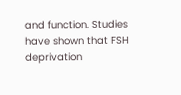and function. Studies have shown that FSH deprivation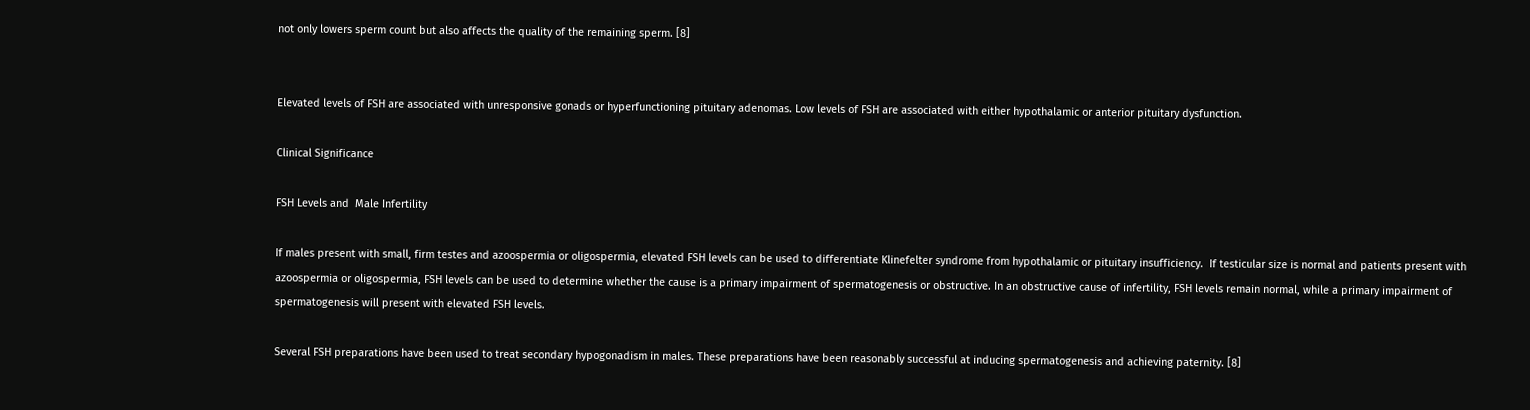not only lowers sperm count but also affects the quality of the remaining sperm. [8]


Elevated levels of FSH are associated with unresponsive gonads or hyperfunctioning pituitary adenomas. Low levels of FSH are associated with either hypothalamic or anterior pituitary dysfunction.

Clinical Significance

FSH Levels and  Male Infertility

If males present with small, firm testes and azoospermia or oligospermia, elevated FSH levels can be used to differentiate Klinefelter syndrome from hypothalamic or pituitary insufficiency.  If testicular size is normal and patients present with azoospermia or oligospermia, FSH levels can be used to determine whether the cause is a primary impairment of spermatogenesis or obstructive. In an obstructive cause of infertility, FSH levels remain normal, while a primary impairment of spermatogenesis will present with elevated FSH levels.

Several FSH preparations have been used to treat secondary hypogonadism in males. These preparations have been reasonably successful at inducing spermatogenesis and achieving paternity. [8]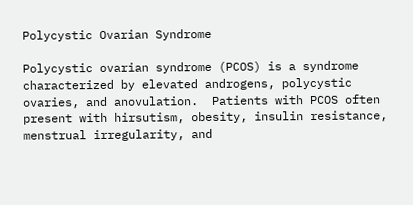Polycystic Ovarian Syndrome

Polycystic ovarian syndrome (PCOS) is a syndrome characterized by elevated androgens, polycystic ovaries, and anovulation.  Patients with PCOS often present with hirsutism, obesity, insulin resistance, menstrual irregularity, and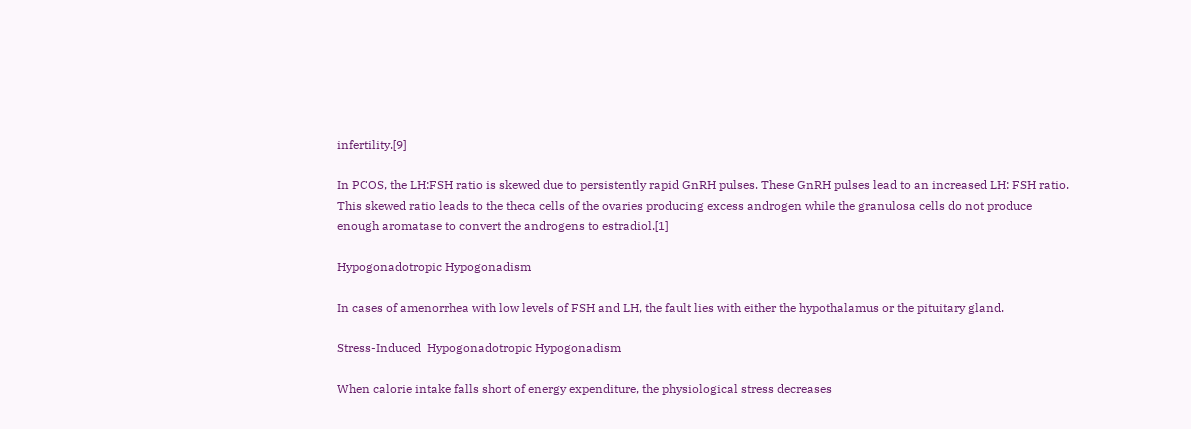infertility.[9]

In PCOS, the LH:FSH ratio is skewed due to persistently rapid GnRH pulses. These GnRH pulses lead to an increased LH: FSH ratio. This skewed ratio leads to the theca cells of the ovaries producing excess androgen while the granulosa cells do not produce enough aromatase to convert the androgens to estradiol.[1]

Hypogonadotropic Hypogonadism

In cases of amenorrhea with low levels of FSH and LH, the fault lies with either the hypothalamus or the pituitary gland.

Stress-Induced  Hypogonadotropic Hypogonadism

When calorie intake falls short of energy expenditure, the physiological stress decreases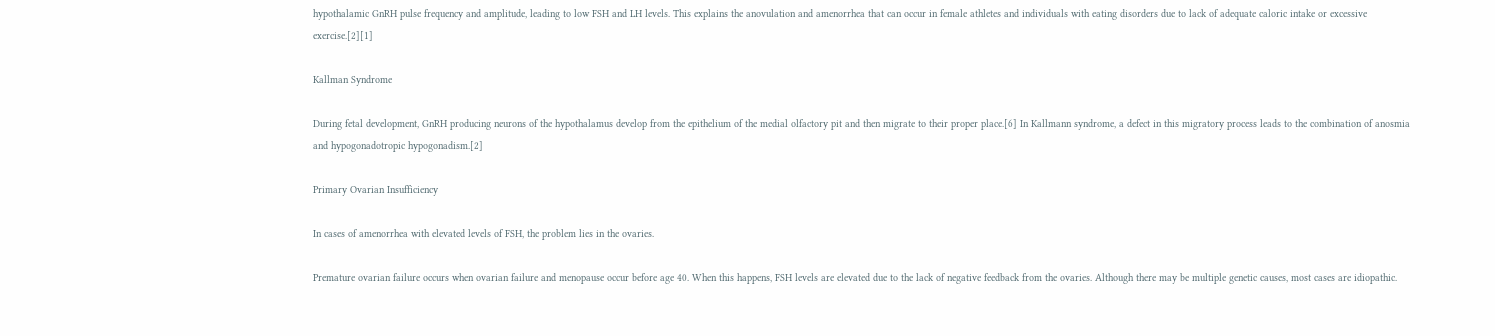hypothalamic GnRH pulse frequency and amplitude, leading to low FSH and LH levels. This explains the anovulation and amenorrhea that can occur in female athletes and individuals with eating disorders due to lack of adequate caloric intake or excessive exercise.[2][1]

Kallman Syndrome

During fetal development, GnRH producing neurons of the hypothalamus develop from the epithelium of the medial olfactory pit and then migrate to their proper place.[6] In Kallmann syndrome, a defect in this migratory process leads to the combination of anosmia and hypogonadotropic hypogonadism.[2]

Primary Ovarian Insufficiency

In cases of amenorrhea with elevated levels of FSH, the problem lies in the ovaries.

Premature ovarian failure occurs when ovarian failure and menopause occur before age 40. When this happens, FSH levels are elevated due to the lack of negative feedback from the ovaries. Although there may be multiple genetic causes, most cases are idiopathic.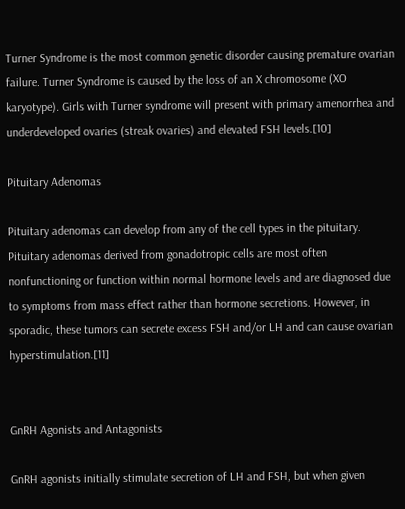Turner Syndrome is the most common genetic disorder causing premature ovarian failure. Turner Syndrome is caused by the loss of an X chromosome (XO karyotype). Girls with Turner syndrome will present with primary amenorrhea and underdeveloped ovaries (streak ovaries) and elevated FSH levels.[10]

Pituitary Adenomas

Pituitary adenomas can develop from any of the cell types in the pituitary.  Pituitary adenomas derived from gonadotropic cells are most often nonfunctioning or function within normal hormone levels and are diagnosed due to symptoms from mass effect rather than hormone secretions. However, in sporadic, these tumors can secrete excess FSH and/or LH and can cause ovarian hyperstimulation.[11]


GnRH Agonists and Antagonists

GnRH agonists initially stimulate secretion of LH and FSH, but when given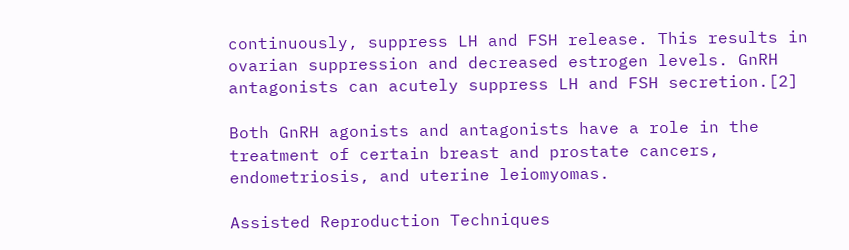continuously, suppress LH and FSH release. This results in ovarian suppression and decreased estrogen levels. GnRH antagonists can acutely suppress LH and FSH secretion.[2]

Both GnRH agonists and antagonists have a role in the treatment of certain breast and prostate cancers, endometriosis, and uterine leiomyomas.

Assisted Reproduction Techniques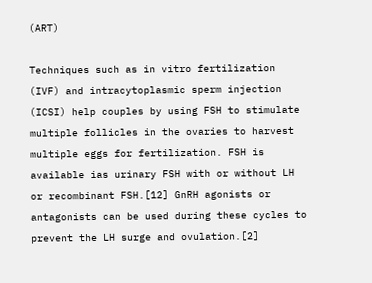(ART)

Techniques such as in vitro fertilization (IVF) and intracytoplasmic sperm injection (ICSI) help couples by using FSH to stimulate multiple follicles in the ovaries to harvest multiple eggs for fertilization. FSH is available ias urinary FSH with or without LH or recombinant FSH.[12] GnRH agonists or antagonists can be used during these cycles to prevent the LH surge and ovulation.[2]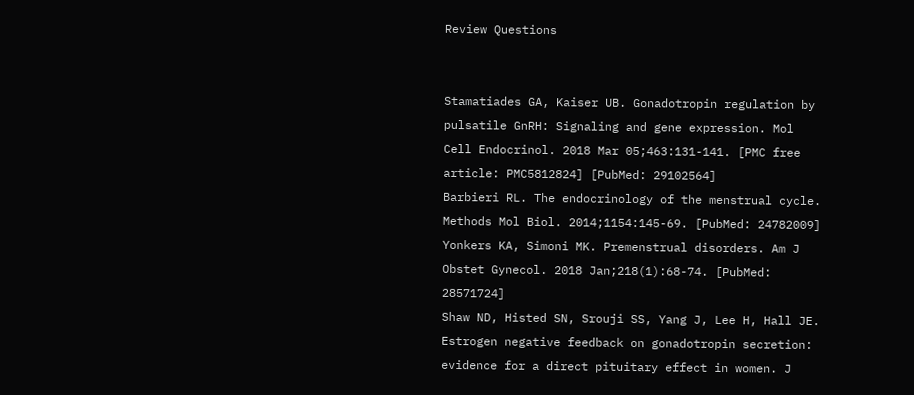Review Questions


Stamatiades GA, Kaiser UB. Gonadotropin regulation by pulsatile GnRH: Signaling and gene expression. Mol Cell Endocrinol. 2018 Mar 05;463:131-141. [PMC free article: PMC5812824] [PubMed: 29102564]
Barbieri RL. The endocrinology of the menstrual cycle. Methods Mol Biol. 2014;1154:145-69. [PubMed: 24782009]
Yonkers KA, Simoni MK. Premenstrual disorders. Am J Obstet Gynecol. 2018 Jan;218(1):68-74. [PubMed: 28571724]
Shaw ND, Histed SN, Srouji SS, Yang J, Lee H, Hall JE. Estrogen negative feedback on gonadotropin secretion: evidence for a direct pituitary effect in women. J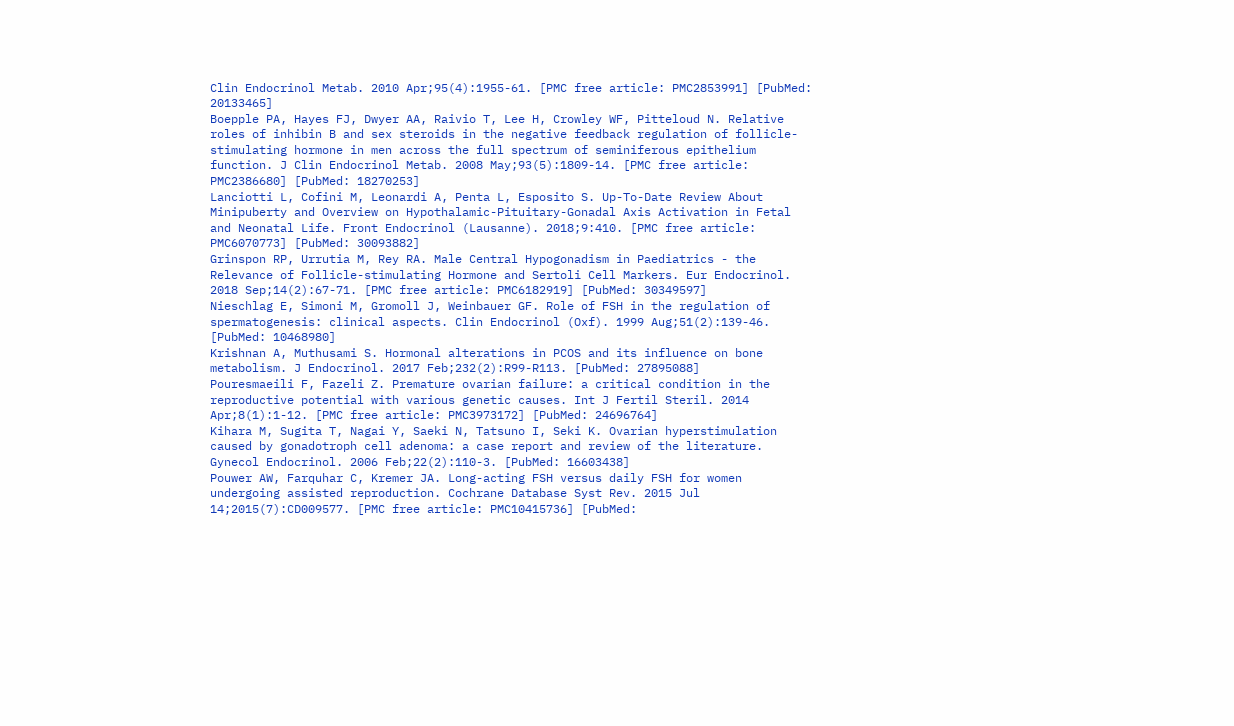Clin Endocrinol Metab. 2010 Apr;95(4):1955-61. [PMC free article: PMC2853991] [PubMed: 20133465]
Boepple PA, Hayes FJ, Dwyer AA, Raivio T, Lee H, Crowley WF, Pitteloud N. Relative roles of inhibin B and sex steroids in the negative feedback regulation of follicle-stimulating hormone in men across the full spectrum of seminiferous epithelium function. J Clin Endocrinol Metab. 2008 May;93(5):1809-14. [PMC free article: PMC2386680] [PubMed: 18270253]
Lanciotti L, Cofini M, Leonardi A, Penta L, Esposito S. Up-To-Date Review About Minipuberty and Overview on Hypothalamic-Pituitary-Gonadal Axis Activation in Fetal and Neonatal Life. Front Endocrinol (Lausanne). 2018;9:410. [PMC free article: PMC6070773] [PubMed: 30093882]
Grinspon RP, Urrutia M, Rey RA. Male Central Hypogonadism in Paediatrics - the Relevance of Follicle-stimulating Hormone and Sertoli Cell Markers. Eur Endocrinol. 2018 Sep;14(2):67-71. [PMC free article: PMC6182919] [PubMed: 30349597]
Nieschlag E, Simoni M, Gromoll J, Weinbauer GF. Role of FSH in the regulation of spermatogenesis: clinical aspects. Clin Endocrinol (Oxf). 1999 Aug;51(2):139-46. [PubMed: 10468980]
Krishnan A, Muthusami S. Hormonal alterations in PCOS and its influence on bone metabolism. J Endocrinol. 2017 Feb;232(2):R99-R113. [PubMed: 27895088]
Pouresmaeili F, Fazeli Z. Premature ovarian failure: a critical condition in the reproductive potential with various genetic causes. Int J Fertil Steril. 2014 Apr;8(1):1-12. [PMC free article: PMC3973172] [PubMed: 24696764]
Kihara M, Sugita T, Nagai Y, Saeki N, Tatsuno I, Seki K. Ovarian hyperstimulation caused by gonadotroph cell adenoma: a case report and review of the literature. Gynecol Endocrinol. 2006 Feb;22(2):110-3. [PubMed: 16603438]
Pouwer AW, Farquhar C, Kremer JA. Long-acting FSH versus daily FSH for women undergoing assisted reproduction. Cochrane Database Syst Rev. 2015 Jul 14;2015(7):CD009577. [PMC free article: PMC10415736] [PubMed: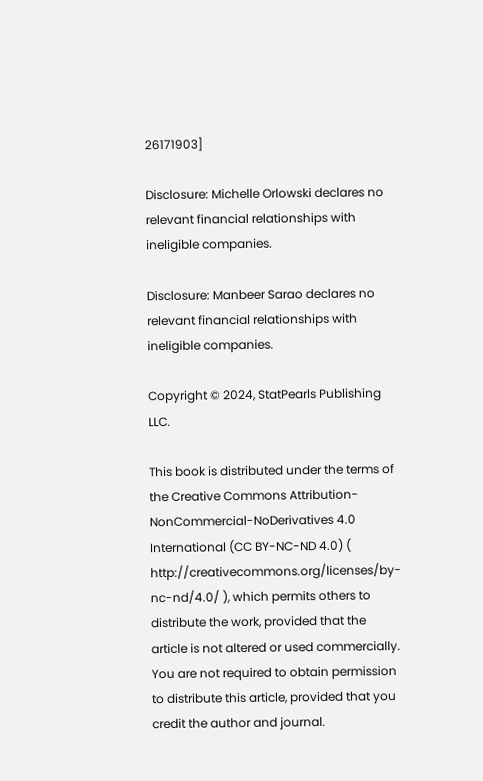26171903]

Disclosure: Michelle Orlowski declares no relevant financial relationships with ineligible companies.

Disclosure: Manbeer Sarao declares no relevant financial relationships with ineligible companies.

Copyright © 2024, StatPearls Publishing LLC.

This book is distributed under the terms of the Creative Commons Attribution-NonCommercial-NoDerivatives 4.0 International (CC BY-NC-ND 4.0) ( http://creativecommons.org/licenses/by-nc-nd/4.0/ ), which permits others to distribute the work, provided that the article is not altered or used commercially. You are not required to obtain permission to distribute this article, provided that you credit the author and journal.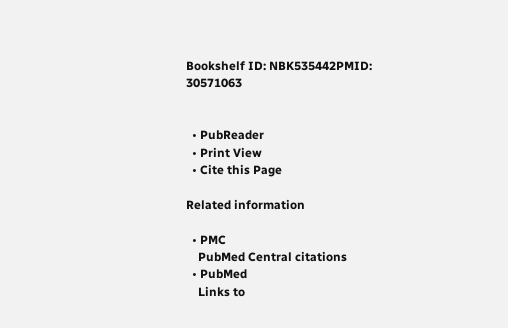Bookshelf ID: NBK535442PMID: 30571063


  • PubReader
  • Print View
  • Cite this Page

Related information

  • PMC
    PubMed Central citations
  • PubMed
    Links to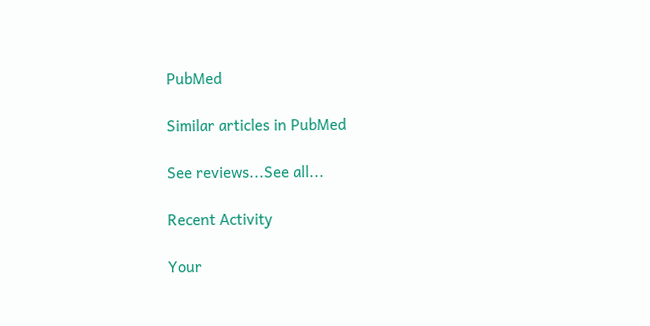PubMed

Similar articles in PubMed

See reviews...See all...

Recent Activity

Your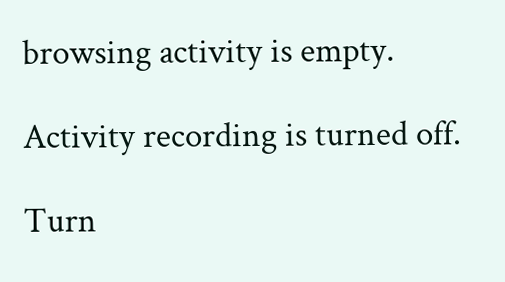browsing activity is empty.

Activity recording is turned off.

Turn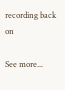recording back on

See more...